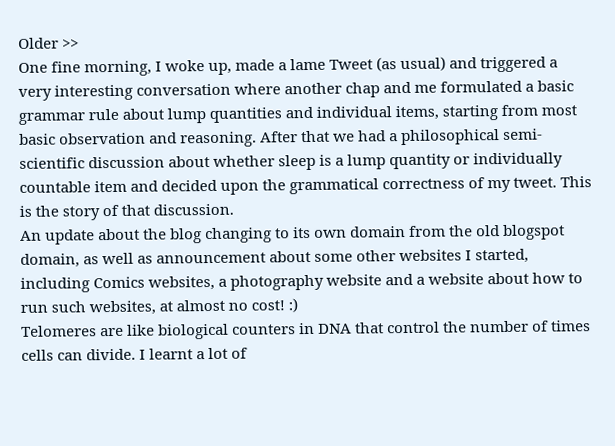Older >>
One fine morning, I woke up, made a lame Tweet (as usual) and triggered a very interesting conversation where another chap and me formulated a basic grammar rule about lump quantities and individual items, starting from most basic observation and reasoning. After that we had a philosophical semi-scientific discussion about whether sleep is a lump quantity or individually countable item and decided upon the grammatical correctness of my tweet. This is the story of that discussion.
An update about the blog changing to its own domain from the old blogspot domain, as well as announcement about some other websites I started, including Comics websites, a photography website and a website about how to run such websites, at almost no cost! :)
Telomeres are like biological counters in DNA that control the number of times cells can divide. I learnt a lot of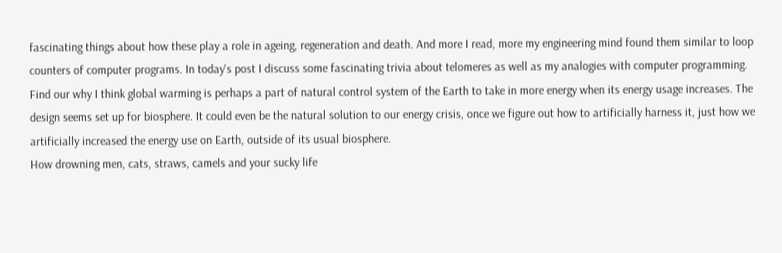fascinating things about how these play a role in ageing, regeneration and death. And more I read, more my engineering mind found them similar to loop counters of computer programs. In today's post I discuss some fascinating trivia about telomeres as well as my analogies with computer programming.
Find our why I think global warming is perhaps a part of natural control system of the Earth to take in more energy when its energy usage increases. The design seems set up for biosphere. It could even be the natural solution to our energy crisis, once we figure out how to artificially harness it, just how we artificially increased the energy use on Earth, outside of its usual biosphere.
How drowning men, cats, straws, camels and your sucky life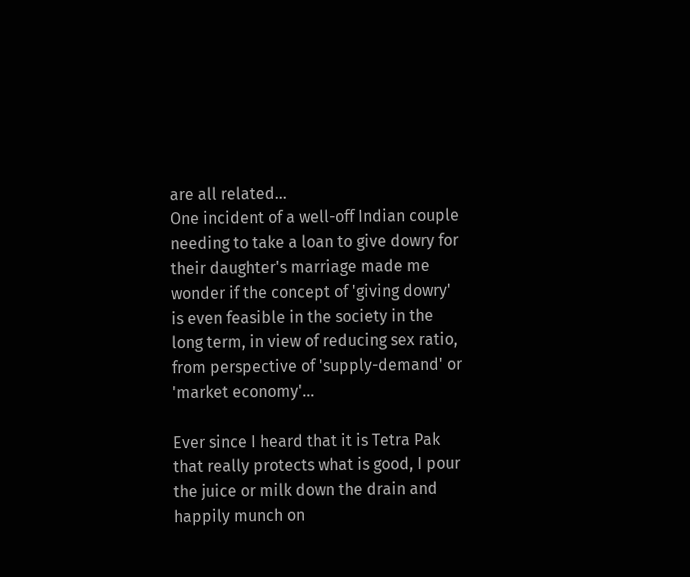are all related...
One incident of a well-off Indian couple needing to take a loan to give dowry for their daughter's marriage made me wonder if the concept of 'giving dowry' is even feasible in the society in the long term, in view of reducing sex ratio, from perspective of 'supply-demand' or 'market economy'...

Ever since I heard that it is Tetra Pak that really protects what is good, I pour the juice or milk down the drain and happily munch on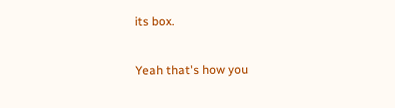its box.

Yeah that's how you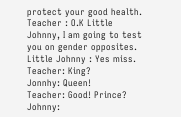protect your good health.
Teacher : O.K Little Johnny, I am going to test you on gender opposites.
Little Johnny : Yes miss.
Teacher: King?
Jonnhy: Queen!
Teacher: Good! Prince?
Johnny: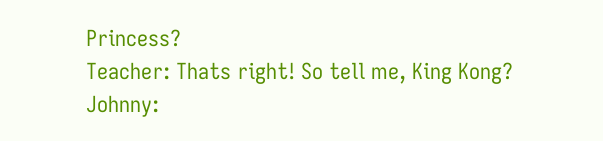Princess?
Teacher: Thats right! So tell me, King Kong?
Johnny: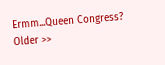Ermm...Queen Congress?
Older >>